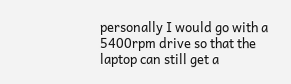personally I would go with a 5400rpm drive so that the laptop can still get a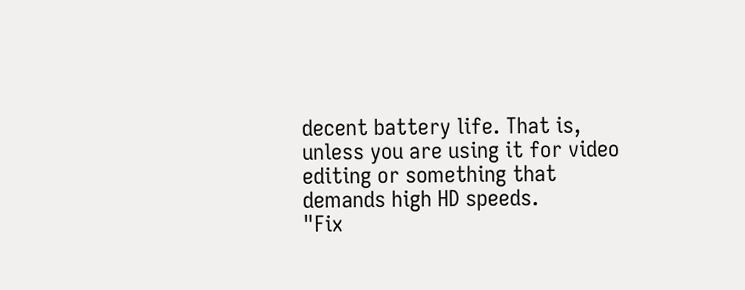decent battery life. That is, unless you are using it for video editing or something that demands high HD speeds.
"Fix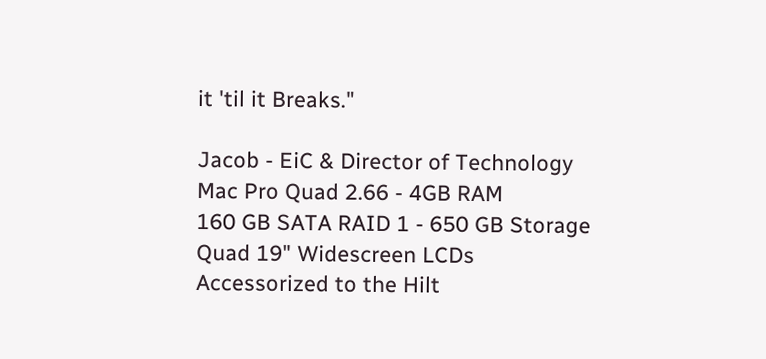it 'til it Breaks."

Jacob - EiC & Director of Technology
Mac Pro Quad 2.66 - 4GB RAM
160 GB SATA RAID 1 - 650 GB Storage
Quad 19" Widescreen LCDs
Accessorized to the Hilt